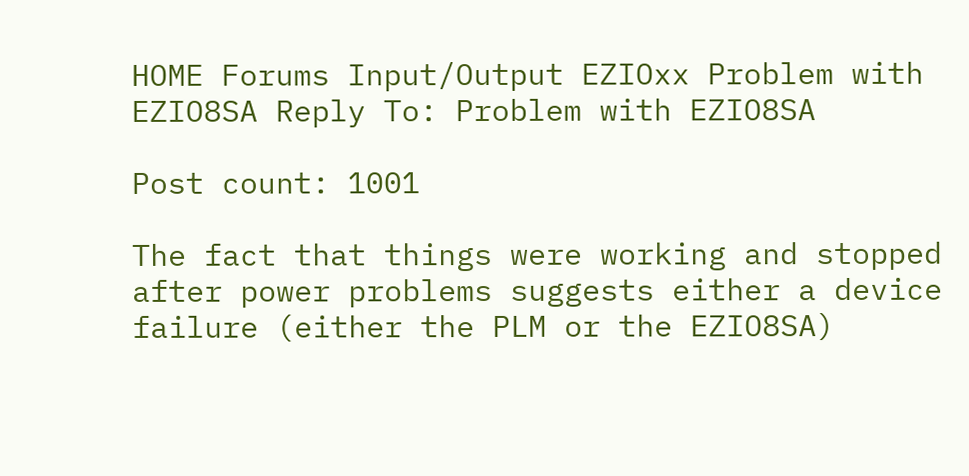HOME Forums Input/Output EZIOxx Problem with EZIO8SA Reply To: Problem with EZIO8SA

Post count: 1001

The fact that things were working and stopped after power problems suggests either a device failure (either the PLM or the EZIO8SA)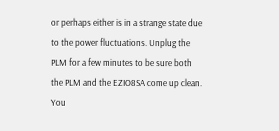or perhaps either is in a strange state due to the power fluctuations. Unplug the PLM for a few minutes to be sure both the PLM and the EZIO8SA come up clean. You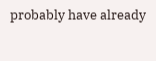probably have already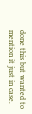done this but wanted to mention it just in case.